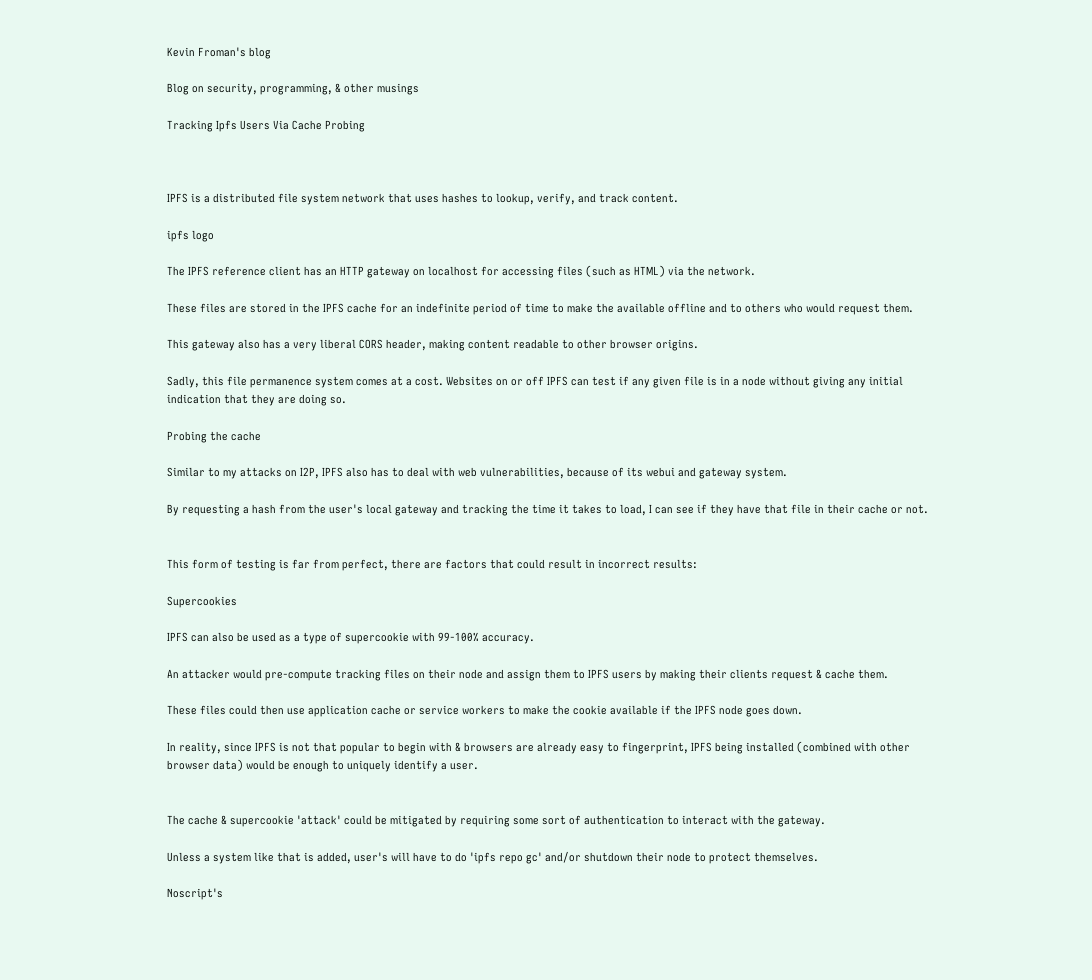Kevin Froman's blog

Blog on security, programming, & other musings

Tracking Ipfs Users Via Cache Probing



IPFS is a distributed file system network that uses hashes to lookup, verify, and track content.

ipfs logo

The IPFS reference client has an HTTP gateway on localhost for accessing files (such as HTML) via the network.

These files are stored in the IPFS cache for an indefinite period of time to make the available offline and to others who would request them.

This gateway also has a very liberal CORS header, making content readable to other browser origins.

Sadly, this file permanence system comes at a cost. Websites on or off IPFS can test if any given file is in a node without giving any initial indication that they are doing so.

Probing the cache

Similar to my attacks on I2P, IPFS also has to deal with web vulnerabilities, because of its webui and gateway system.

By requesting a hash from the user's local gateway and tracking the time it takes to load, I can see if they have that file in their cache or not.


This form of testing is far from perfect, there are factors that could result in incorrect results:

Supercookies

IPFS can also be used as a type of supercookie with 99-100% accuracy.

An attacker would pre-compute tracking files on their node and assign them to IPFS users by making their clients request & cache them.

These files could then use application cache or service workers to make the cookie available if the IPFS node goes down.

In reality, since IPFS is not that popular to begin with & browsers are already easy to fingerprint, IPFS being installed (combined with other browser data) would be enough to uniquely identify a user.


The cache & supercookie 'attack' could be mitigated by requiring some sort of authentication to interact with the gateway.

Unless a system like that is added, user's will have to do 'ipfs repo gc' and/or shutdown their node to protect themselves.

Noscript's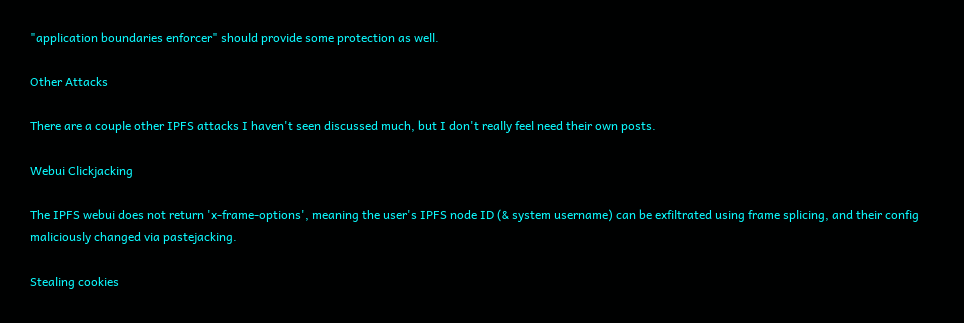"application boundaries enforcer" should provide some protection as well.

Other Attacks

There are a couple other IPFS attacks I haven't seen discussed much, but I don't really feel need their own posts.

Webui Clickjacking

The IPFS webui does not return 'x-frame-options', meaning the user's IPFS node ID (& system username) can be exfiltrated using frame splicing, and their config maliciously changed via pastejacking.

Stealing cookies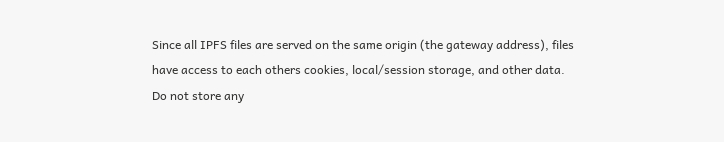Since all IPFS files are served on the same origin (the gateway address), files have access to each others cookies, local/session storage, and other data. Do not store any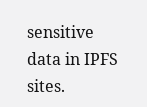sensitive data in IPFS sites.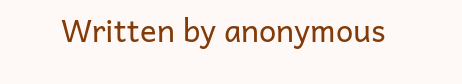Written by anonymous